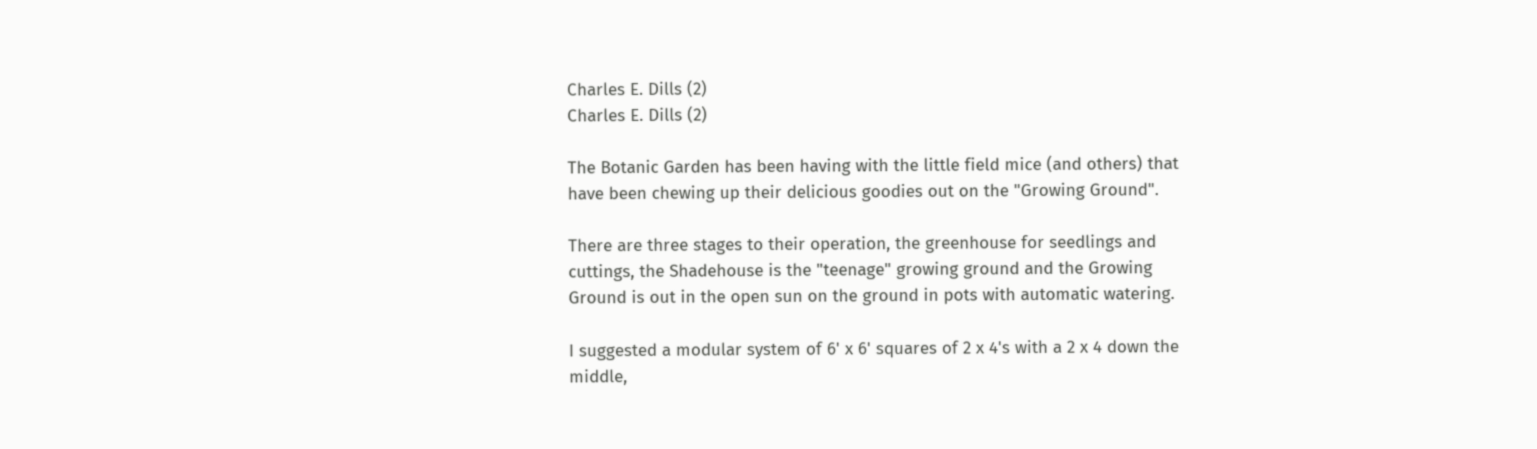Charles E. Dills (2)
Charles E. Dills (2)

The Botanic Garden has been having with the little field mice (and others) that have been chewing up their delicious goodies out on the "Growing Ground".

There are three stages to their operation, the greenhouse for seedlings and cuttings, the Shadehouse is the "teenage" growing ground and the Growing Ground is out in the open sun on the ground in pots with automatic watering.

I suggested a modular system of 6' x 6' squares of 2 x 4's with a 2 x 4 down the middle,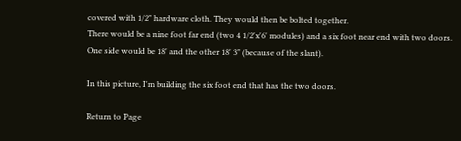covered with 1/2" hardware cloth. They would then be bolted together.
There would be a nine foot far end (two 4 1/2'x'6' modules) and a six foot near end with two doors.
One side would be 18' and the other 18' 3" (because of the slant).

In this picture, I'm building the six foot end that has the two doors.

Return to Page